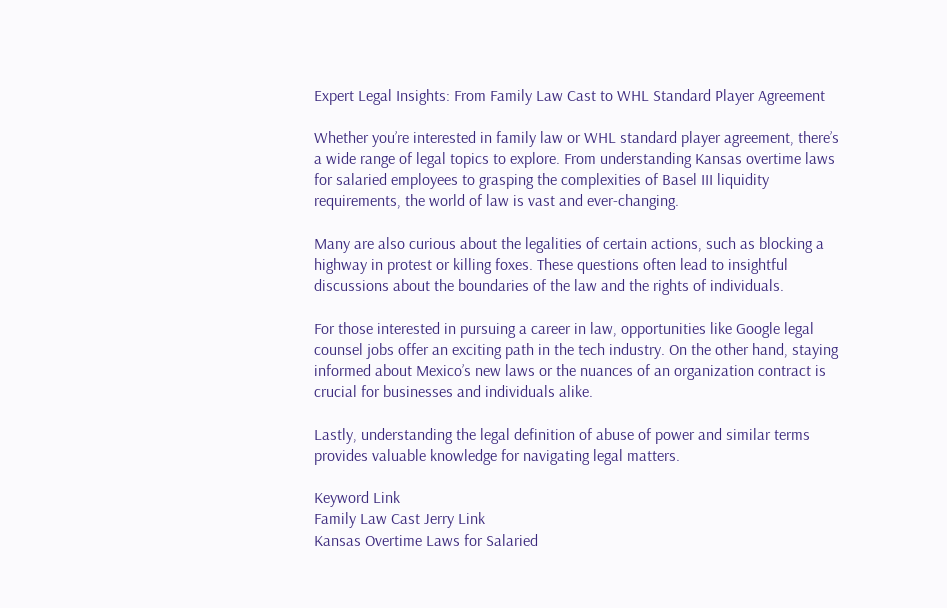Expert Legal Insights: From Family Law Cast to WHL Standard Player Agreement

Whether you’re interested in family law or WHL standard player agreement, there’s a wide range of legal topics to explore. From understanding Kansas overtime laws for salaried employees to grasping the complexities of Basel III liquidity requirements, the world of law is vast and ever-changing.

Many are also curious about the legalities of certain actions, such as blocking a highway in protest or killing foxes. These questions often lead to insightful discussions about the boundaries of the law and the rights of individuals.

For those interested in pursuing a career in law, opportunities like Google legal counsel jobs offer an exciting path in the tech industry. On the other hand, staying informed about Mexico’s new laws or the nuances of an organization contract is crucial for businesses and individuals alike.

Lastly, understanding the legal definition of abuse of power and similar terms provides valuable knowledge for navigating legal matters.

Keyword Link
Family Law Cast Jerry Link
Kansas Overtime Laws for Salaried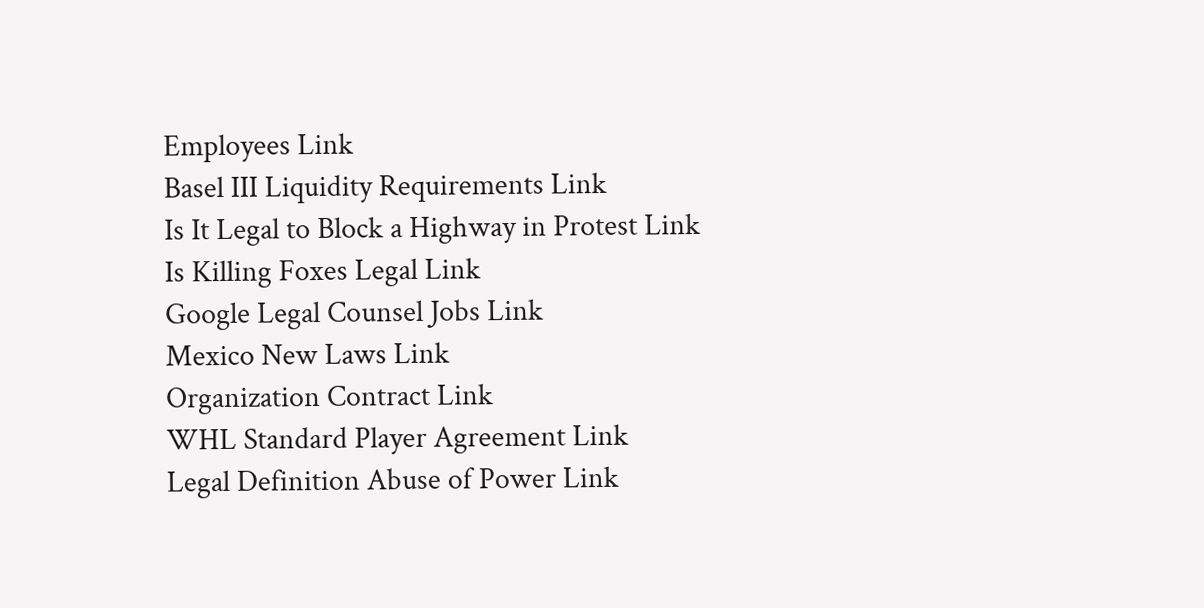Employees Link
Basel III Liquidity Requirements Link
Is It Legal to Block a Highway in Protest Link
Is Killing Foxes Legal Link
Google Legal Counsel Jobs Link
Mexico New Laws Link
Organization Contract Link
WHL Standard Player Agreement Link
Legal Definition Abuse of Power Link